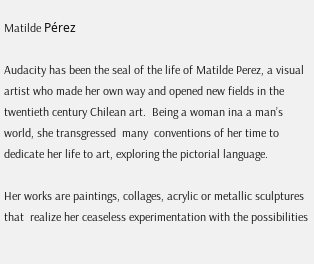Matilde Pérez

Audacity has been the seal of the life of Matilde Perez, a visual artist who made her own way and opened new fields in the twentieth century Chilean art.  Being a woman ina a man’s world, she transgressed  many  conventions of her time to dedicate her life to art, exploring the pictorial language.

Her works are paintings, collages, acrylic or metallic sculptures that  realize her ceaseless experimentation with the possibilities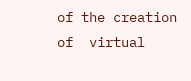of the creation of  virtual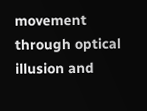movement through optical illusion and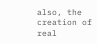also, the creation of   real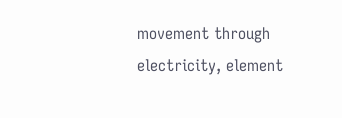movement through electricity, element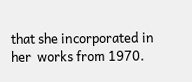that she incorporated in her  works from 1970.